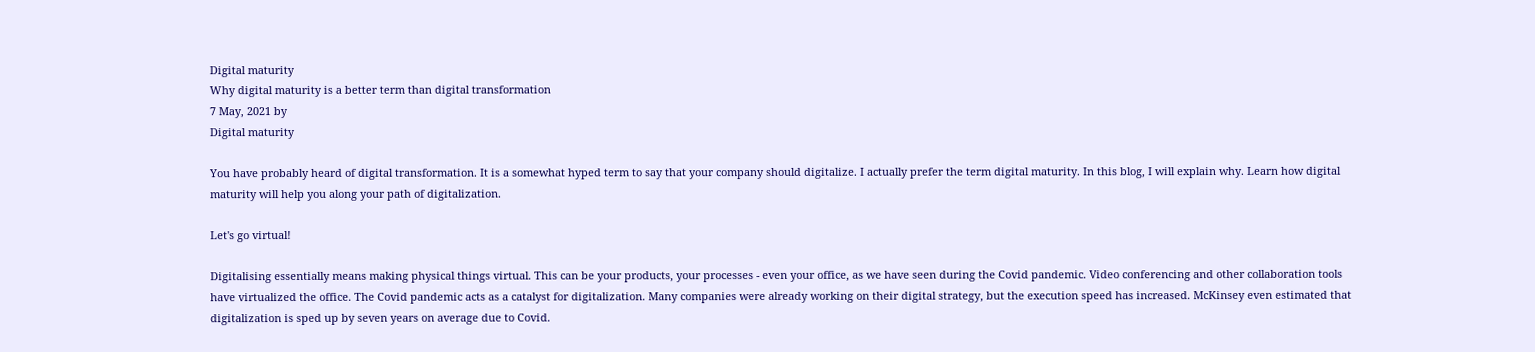Digital maturity
Why digital maturity is a better term than digital transformation
7 May, 2021 by
Digital maturity

You have probably heard of digital transformation. It is a somewhat hyped term to say that your company should digitalize. I actually prefer the term digital maturity. In this blog, I will explain why. Learn how digital maturity will help you along your path of digitalization.

Let's go virtual!

Digitalising essentially means making physical things virtual. This can be your products, your processes - even your office, as we have seen during the Covid pandemic. Video conferencing and other collaboration tools have virtualized the office. The Covid pandemic acts as a catalyst for digitalization. Many companies were already working on their digital strategy, but the execution speed has increased. McKinsey even estimated that digitalization is sped up by seven years on average due to Covid.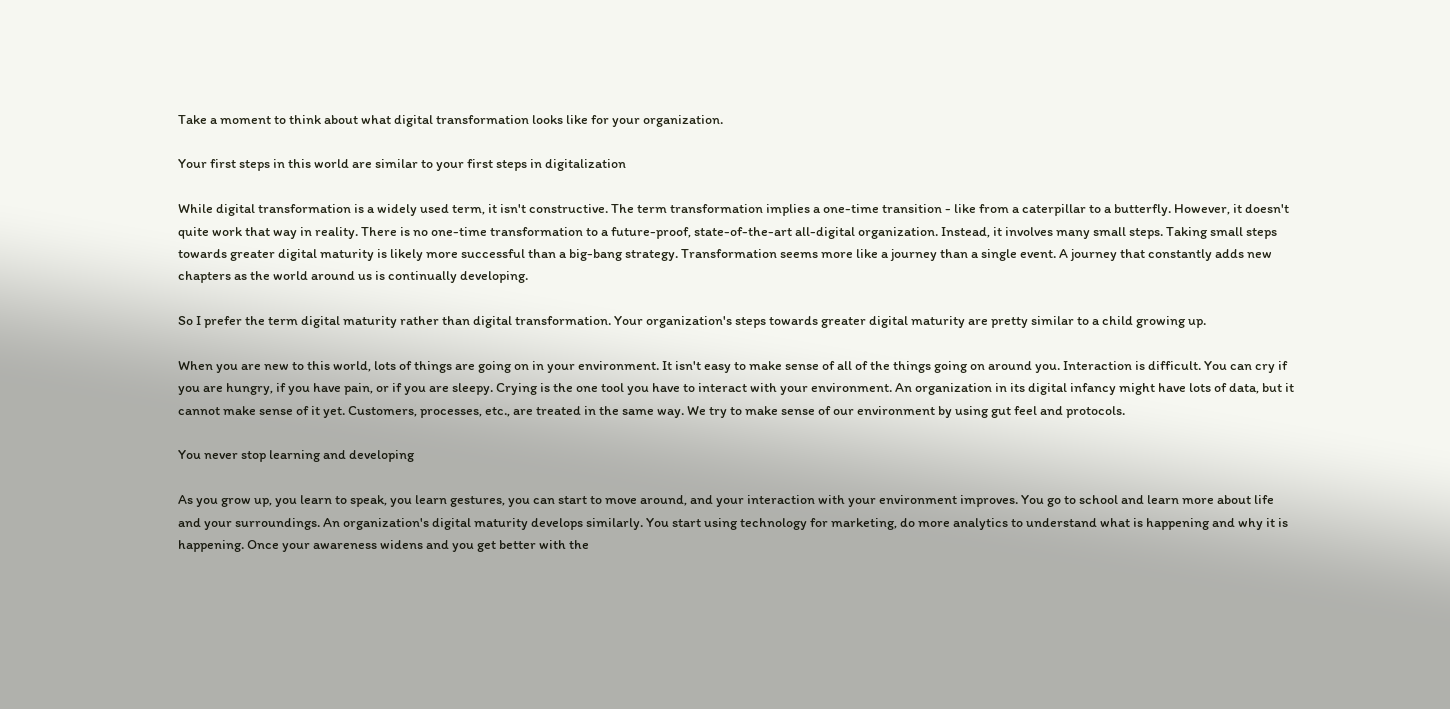Take a moment to think about what digital transformation looks like for your organization.

Your first steps in this world are similar to your first steps in digitalization

While digital transformation is a widely used term, it isn't constructive. The term transformation implies a one-time transition - like from a caterpillar to a butterfly. However, it doesn't quite work that way in reality. There is no one-time transformation to a future-proof, state-of-the-art all-digital organization. Instead, it involves many small steps. Taking small steps towards greater digital maturity is likely more successful than a big-bang strategy. Transformation seems more like a journey than a single event. A journey that constantly adds new chapters as the world around us is continually developing.

So I prefer the term digital maturity rather than digital transformation. Your organization's steps towards greater digital maturity are pretty similar to a child growing up.

When you are new to this world, lots of things are going on in your environment. It isn't easy to make sense of all of the things going on around you. Interaction is difficult. You can cry if you are hungry, if you have pain, or if you are sleepy. Crying is the one tool you have to interact with your environment. An organization in its digital infancy might have lots of data, but it cannot make sense of it yet. Customers, processes, etc., are treated in the same way. We try to make sense of our environment by using gut feel and protocols.

You never stop learning and developing

As you grow up, you learn to speak, you learn gestures, you can start to move around, and your interaction with your environment improves. You go to school and learn more about life and your surroundings. An organization's digital maturity develops similarly. You start using technology for marketing, do more analytics to understand what is happening and why it is happening. Once your awareness widens and you get better with the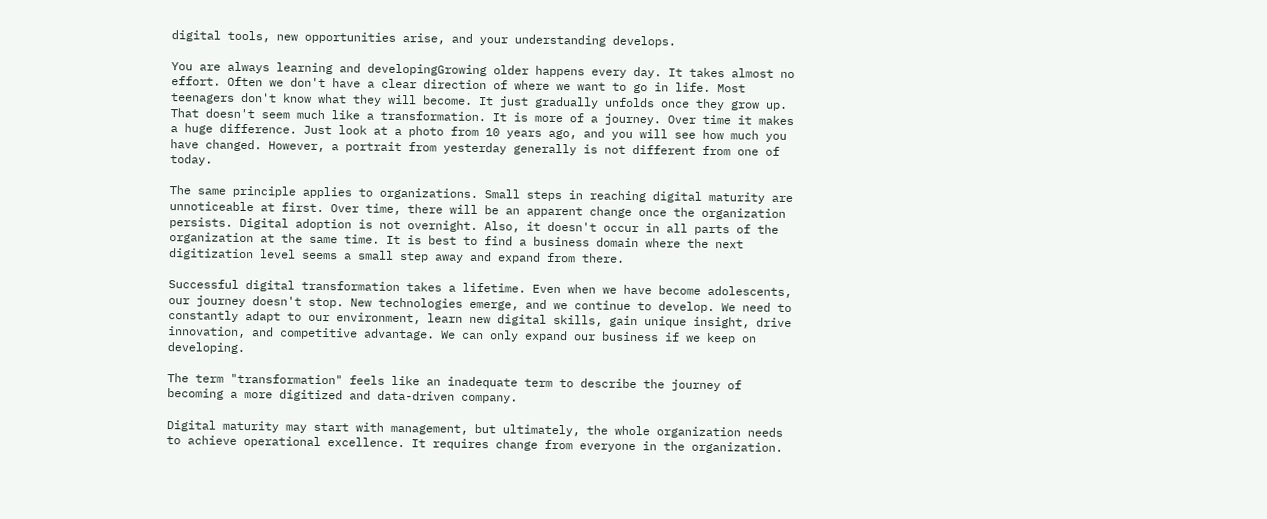digital tools, new opportunities arise, and your understanding develops.

You are always learning and developingGrowing older happens every day. It takes almost no effort. Often we don't have a clear direction of where we want to go in life. Most teenagers don't know what they will become. It just gradually unfolds once they grow up. That doesn't seem much like a transformation. It is more of a journey. Over time it makes a huge difference. Just look at a photo from 10 years ago, and you will see how much you have changed. However, a portrait from yesterday generally is not different from one of today.

The same principle applies to organizations. Small steps in reaching digital maturity are unnoticeable at first. Over time, there will be an apparent change once the organization persists. Digital adoption is not overnight. Also, it doesn't occur in all parts of the organization at the same time. It is best to find a business domain where the next digitization level seems a small step away and expand from there.

Successful digital transformation takes a lifetime. Even when we have become adolescents, our journey doesn't stop. New technologies emerge, and we continue to develop. We need to constantly adapt to our environment, learn new digital skills, gain unique insight, drive innovation, and competitive advantage. We can only expand our business if we keep on developing.

The term "transformation" feels like an inadequate term to describe the journey of becoming a more digitized and data-driven company.

Digital maturity may start with management, but ultimately, the whole organization needs to achieve operational excellence. It requires change from everyone in the organization.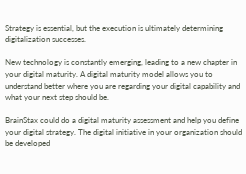Strategy is essential, but the execution is ultimately determining digitalization successes.

New technology is constantly emerging, leading to a new chapter in your digital maturity. A digital maturity model allows you to understand better where you are regarding your digital capability and what your next step should be.

BrainStax could do a digital maturity assessment and help you define your digital strategy. The digital initiative in your organization should be developed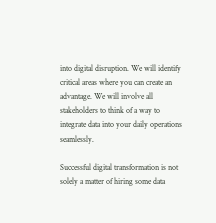into digital disruption. We will identify critical areas where you can create an advantage. We will involve all stakeholders to think of a way to integrate data into your daily operations seamlessly.

Successful digital transformation is not solely a matter of hiring some data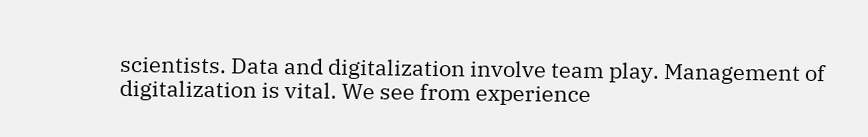scientists. Data and digitalization involve team play. Management of digitalization is vital. We see from experience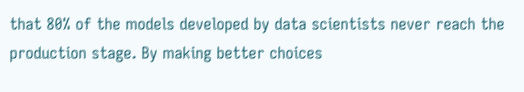that 80% of the models developed by data scientists never reach the production stage. By making better choices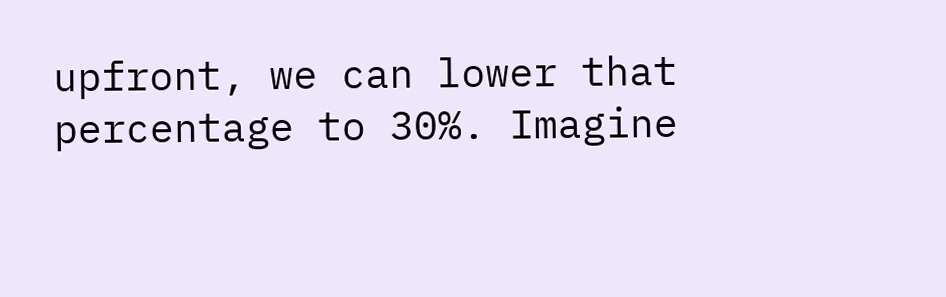upfront, we can lower that percentage to 30%. Imagine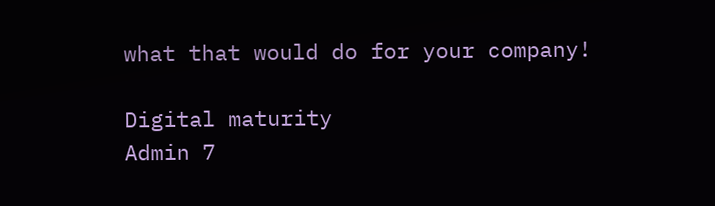what that would do for your company!

Digital maturity
Admin 7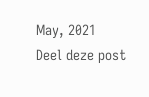May, 2021
Deel deze post